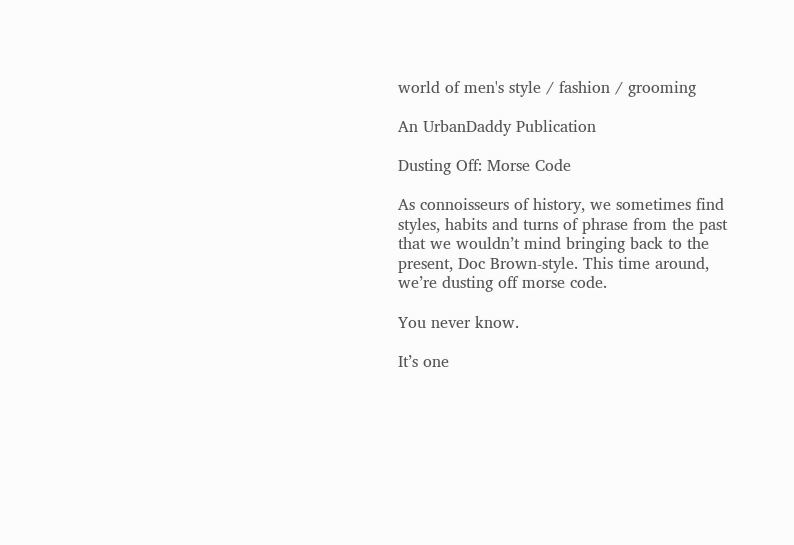world of men's style / fashion / grooming

An UrbanDaddy Publication

Dusting Off: Morse Code

As connoisseurs of history, we sometimes find styles, habits and turns of phrase from the past that we wouldn’t mind bringing back to the present, Doc Brown-style. This time around, we’re dusting off morse code.

You never know.

It’s one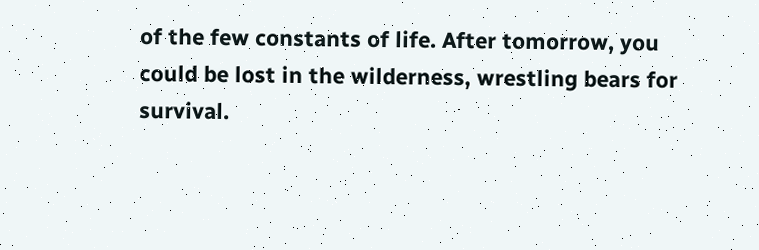of the few constants of life. After tomorrow, you could be lost in the wilderness, wrestling bears for survival.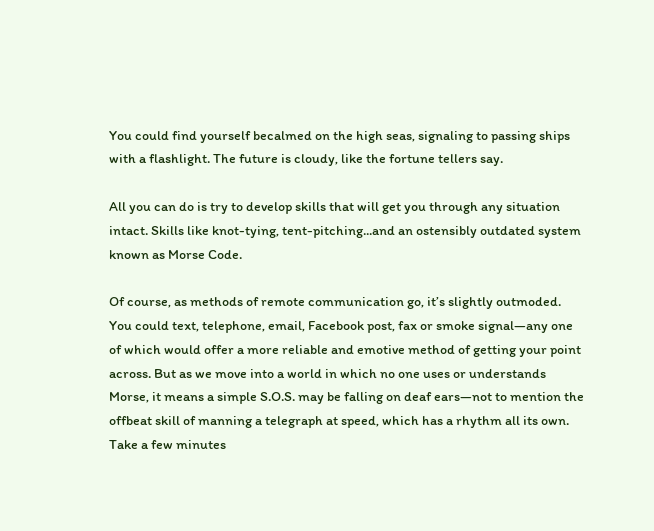You could find yourself becalmed on the high seas, signaling to passing ships with a flashlight. The future is cloudy, like the fortune tellers say.

All you can do is try to develop skills that will get you through any situation intact. Skills like knot-tying, tent-pitching...and an ostensibly outdated system known as Morse Code.

Of course, as methods of remote communication go, it’s slightly outmoded. You could text, telephone, email, Facebook post, fax or smoke signal—any one of which would offer a more reliable and emotive method of getting your point across. But as we move into a world in which no one uses or understands Morse, it means a simple S.O.S. may be falling on deaf ears—not to mention the offbeat skill of manning a telegraph at speed, which has a rhythm all its own. Take a few minutes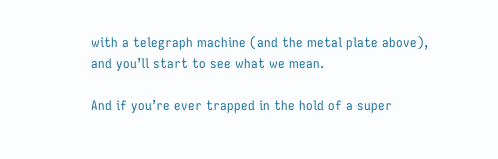with a telegraph machine (and the metal plate above), and you’ll start to see what we mean.

And if you’re ever trapped in the hold of a super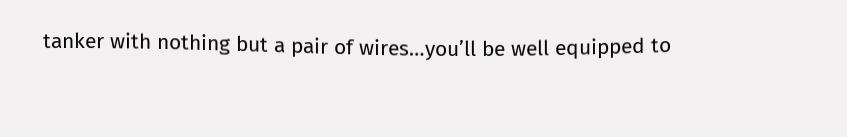tanker with nothing but a pair of wires…you’ll be well equipped to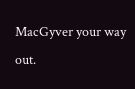MacGyver your way out.